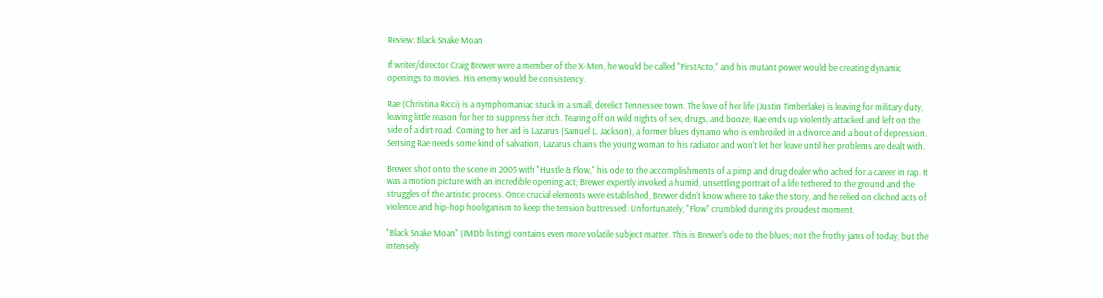Review: Black Snake Moan

If writer/director Craig Brewer were a member of the X-Men, he would be called "FirstActo," and his mutant power would be creating dynamic openings to movies. His enemy would be consistency.

Rae (Christina Ricci) is a nymphomaniac stuck in a small, derelict Tennessee town. The love of her life (Justin Timberlake) is leaving for military duty, leaving little reason for her to suppress her itch. Tearing off on wild nights of sex, drugs, and booze, Rae ends up violently attacked and left on the side of a dirt road. Coming to her aid is Lazarus (Samuel L. Jackson), a former blues dynamo who is embroiled in a divorce and a bout of depression. Sensing Rae needs some kind of salvation, Lazarus chains the young woman to his radiator and won't let her leave until her problems are dealt with.

Brewer shot onto the scene in 2005 with "Hustle & Flow," his ode to the accomplishments of a pimp and drug dealer who ached for a career in rap. It was a motion picture with an incredible opening act; Brewer expertly invoked a humid, unsettling portrait of a life tethered to the ground and the struggles of the artistic process. Once crucial elements were established, Brewer didn't know where to take the story, and he relied on cliched acts of violence and hip-hop hooliganism to keep the tension buttressed. Unfortunately, "Flow" crumbled during its proudest moment.

"Black Snake Moan" (IMDb listing) contains even more volatile subject matter. This is Brewer's ode to the blues; not the frothy jams of today, but the intensely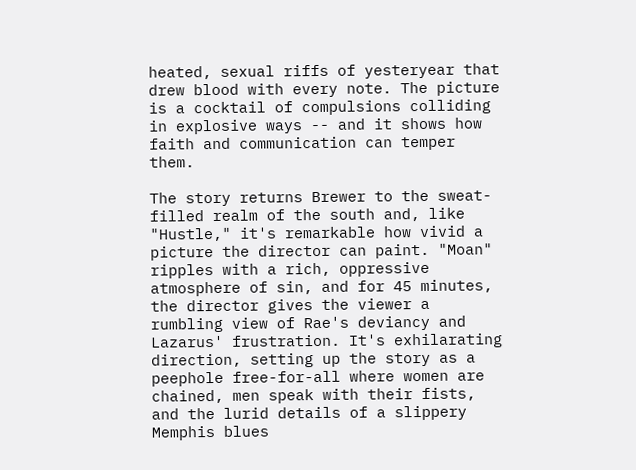heated, sexual riffs of yesteryear that drew blood with every note. The picture is a cocktail of compulsions colliding in explosive ways -- and it shows how faith and communication can temper them.

The story returns Brewer to the sweat-filled realm of the south and, like "Hustle," it's remarkable how vivid a picture the director can paint. "Moan" ripples with a rich, oppressive atmosphere of sin, and for 45 minutes, the director gives the viewer a rumbling view of Rae's deviancy and Lazarus' frustration. It's exhilarating direction, setting up the story as a peephole free-for-all where women are chained, men speak with their fists, and the lurid details of a slippery Memphis blues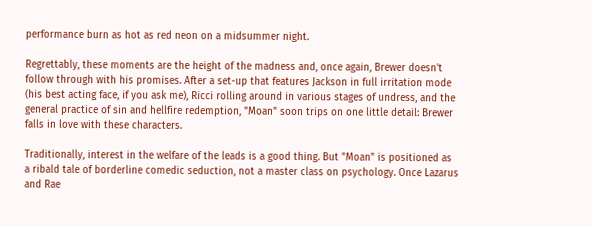performance burn as hot as red neon on a midsummer night.

Regrettably, these moments are the height of the madness and, once again, Brewer doesn't follow through with his promises. After a set-up that features Jackson in full irritation mode (his best acting face, if you ask me), Ricci rolling around in various stages of undress, and the general practice of sin and hellfire redemption, "Moan" soon trips on one little detail: Brewer falls in love with these characters.

Traditionally, interest in the welfare of the leads is a good thing. But "Moan" is positioned as a ribald tale of borderline comedic seduction, not a master class on psychology. Once Lazarus and Rae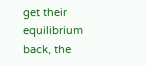get their equilibrium back, the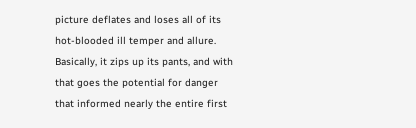picture deflates and loses all of its hot-blooded ill temper and allure. Basically, it zips up its pants, and with that goes the potential for danger that informed nearly the entire first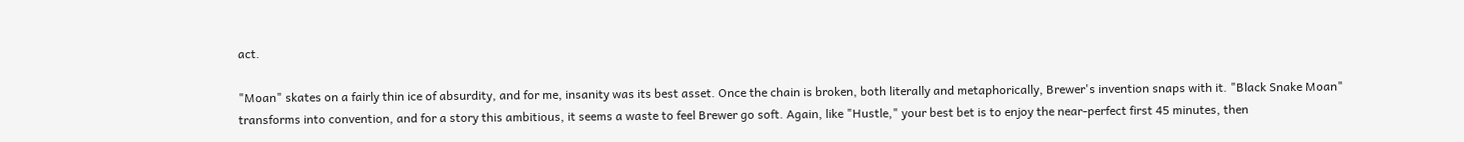act.

"Moan" skates on a fairly thin ice of absurdity, and for me, insanity was its best asset. Once the chain is broken, both literally and metaphorically, Brewer's invention snaps with it. "Black Snake Moan" transforms into convention, and for a story this ambitious, it seems a waste to feel Brewer go soft. Again, like "Hustle," your best bet is to enjoy the near-perfect first 45 minutes, then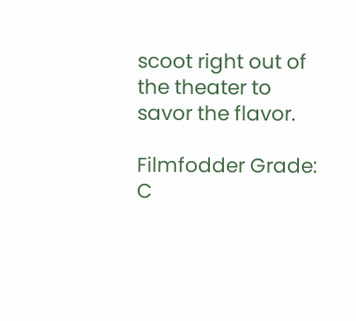scoot right out of the theater to savor the flavor.

Filmfodder Grade: C